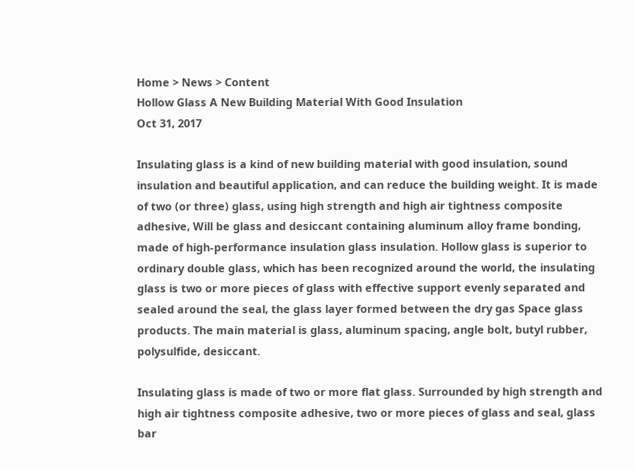Home > News > Content
Hollow Glass A New Building Material With Good Insulation
Oct 31, 2017

Insulating glass is a kind of new building material with good insulation, sound insulation and beautiful application, and can reduce the building weight. It is made of two (or three) glass, using high strength and high air tightness composite adhesive, Will be glass and desiccant containing aluminum alloy frame bonding, made of high-performance insulation glass insulation. Hollow glass is superior to ordinary double glass, which has been recognized around the world, the insulating glass is two or more pieces of glass with effective support evenly separated and sealed around the seal, the glass layer formed between the dry gas Space glass products. The main material is glass, aluminum spacing, angle bolt, butyl rubber, polysulfide, desiccant.

Insulating glass is made of two or more flat glass. Surrounded by high strength and high air tightness composite adhesive, two or more pieces of glass and seal, glass bar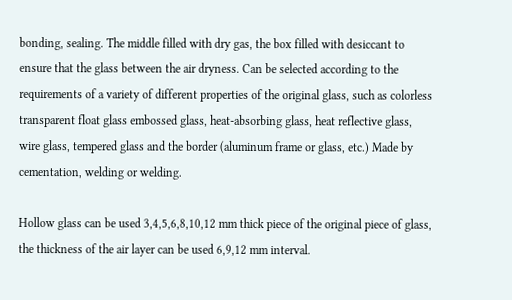bonding, sealing. The middle filled with dry gas, the box filled with desiccant to ensure that the glass between the air dryness. Can be selected according to the requirements of a variety of different properties of the original glass, such as colorless transparent float glass embossed glass, heat-absorbing glass, heat reflective glass, wire glass, tempered glass and the border (aluminum frame or glass, etc.) Made by cementation, welding or welding.

Hollow glass can be used 3,4,5,6,8,10,12 mm thick piece of the original piece of glass, the thickness of the air layer can be used 6,9,12 mm interval.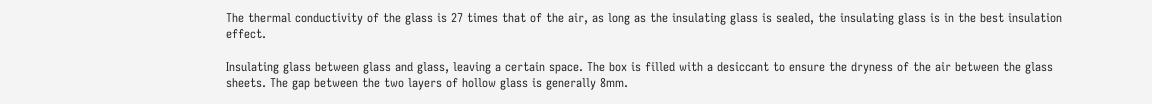The thermal conductivity of the glass is 27 times that of the air, as long as the insulating glass is sealed, the insulating glass is in the best insulation effect.

Insulating glass between glass and glass, leaving a certain space. The box is filled with a desiccant to ensure the dryness of the air between the glass sheets. The gap between the two layers of hollow glass is generally 8mm.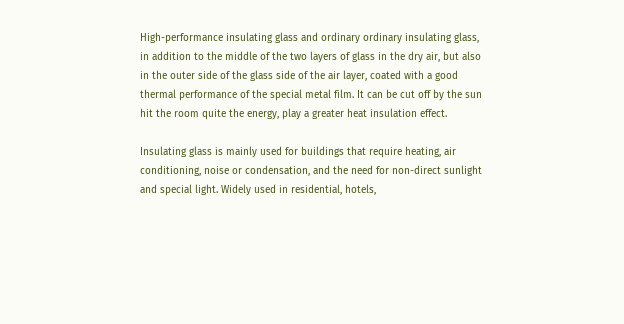High-performance insulating glass and ordinary ordinary insulating glass, in addition to the middle of the two layers of glass in the dry air, but also in the outer side of the glass side of the air layer, coated with a good thermal performance of the special metal film. It can be cut off by the sun hit the room quite the energy, play a greater heat insulation effect.

Insulating glass is mainly used for buildings that require heating, air conditioning, noise or condensation, and the need for non-direct sunlight and special light. Widely used in residential, hotels,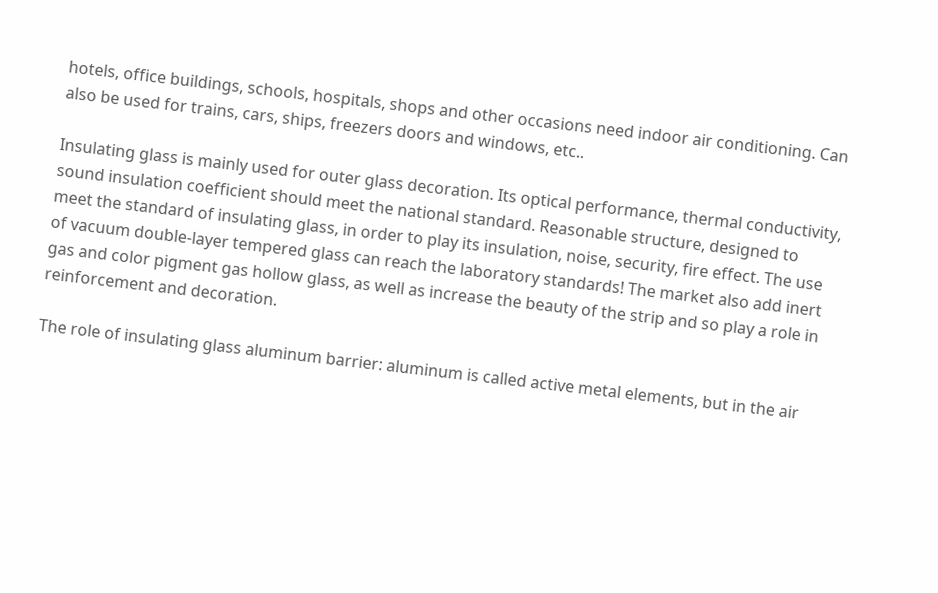hotels, office buildings, schools, hospitals, shops and other occasions need indoor air conditioning. Can also be used for trains, cars, ships, freezers doors and windows, etc..

Insulating glass is mainly used for outer glass decoration. Its optical performance, thermal conductivity, sound insulation coefficient should meet the national standard. Reasonable structure, designed to meet the standard of insulating glass, in order to play its insulation, noise, security, fire effect. The use of vacuum double-layer tempered glass can reach the laboratory standards! The market also add inert gas and color pigment gas hollow glass, as well as increase the beauty of the strip and so play a role in reinforcement and decoration.

The role of insulating glass aluminum barrier: aluminum is called active metal elements, but in the air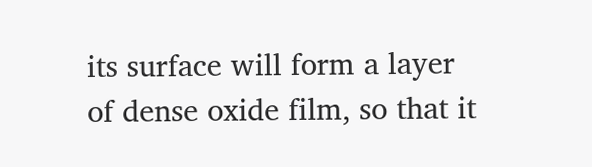its surface will form a layer of dense oxide film, so that it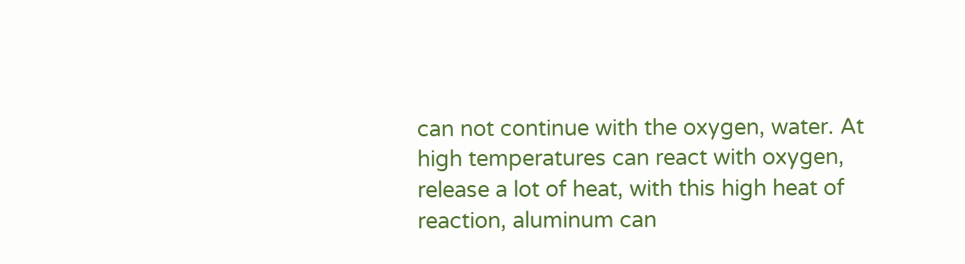can not continue with the oxygen, water. At high temperatures can react with oxygen, release a lot of heat, with this high heat of reaction, aluminum can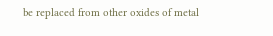be replaced from other oxides of metal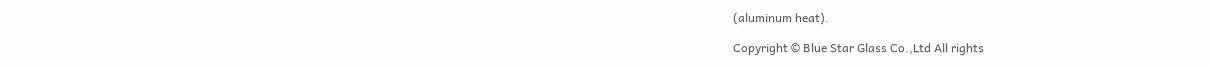(aluminum heat).

Copyright © Blue Star Glass Co.,Ltd All rights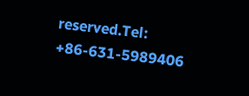reserved.Tel: +86-631-5989406